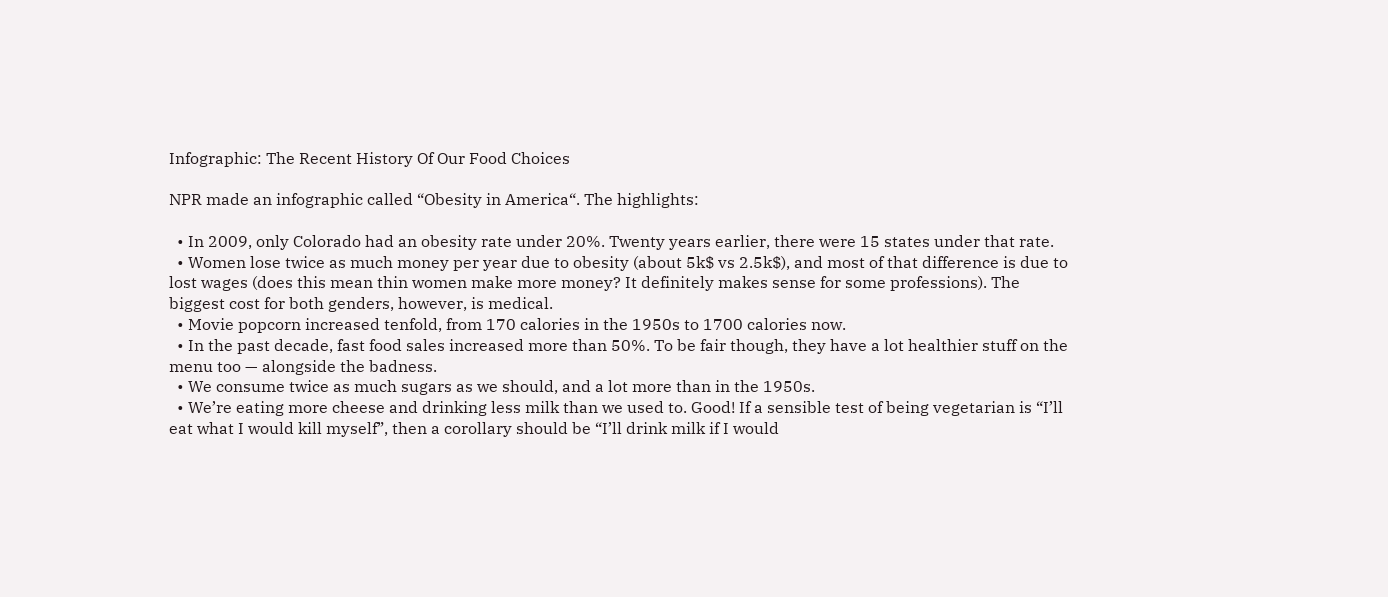Infographic: The Recent History Of Our Food Choices

NPR made an infographic called “Obesity in America“. The highlights:

  • In 2009, only Colorado had an obesity rate under 20%. Twenty years earlier, there were 15 states under that rate.
  • Women lose twice as much money per year due to obesity (about 5k$ vs 2.5k$), and most of that difference is due to lost wages (does this mean thin women make more money? It definitely makes sense for some professions). The biggest cost for both genders, however, is medical.
  • Movie popcorn increased tenfold, from 170 calories in the 1950s to 1700 calories now.
  • In the past decade, fast food sales increased more than 50%. To be fair though, they have a lot healthier stuff on the menu too — alongside the badness.
  • We consume twice as much sugars as we should, and a lot more than in the 1950s.
  • We’re eating more cheese and drinking less milk than we used to. Good! If a sensible test of being vegetarian is “I’ll eat what I would kill myself”, then a corollary should be “I’ll drink milk if I would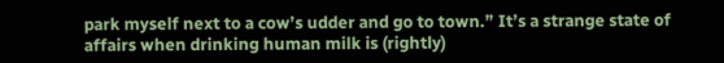park myself next to a cow’s udder and go to town.” It’s a strange state of affairs when drinking human milk is (rightly)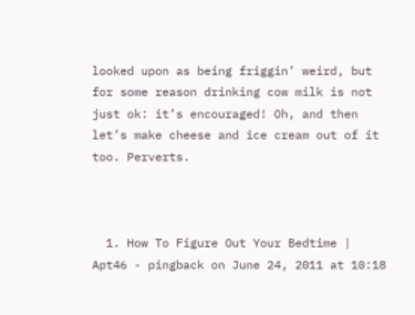looked upon as being friggin’ weird, but for some reason drinking cow milk is not just ok: it’s encouraged! Oh, and then let’s make cheese and ice cream out of it too. Perverts.



  1. How To Figure Out Your Bedtime | Apt46 - pingback on June 24, 2011 at 10:18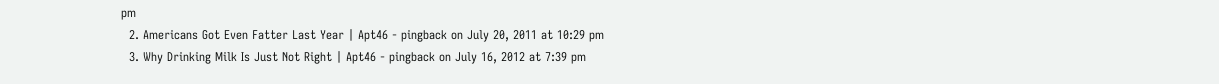pm
  2. Americans Got Even Fatter Last Year | Apt46 - pingback on July 20, 2011 at 10:29 pm
  3. Why Drinking Milk Is Just Not Right | Apt46 - pingback on July 16, 2012 at 7:39 pm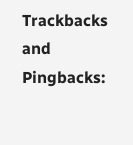Trackbacks and Pingbacks: